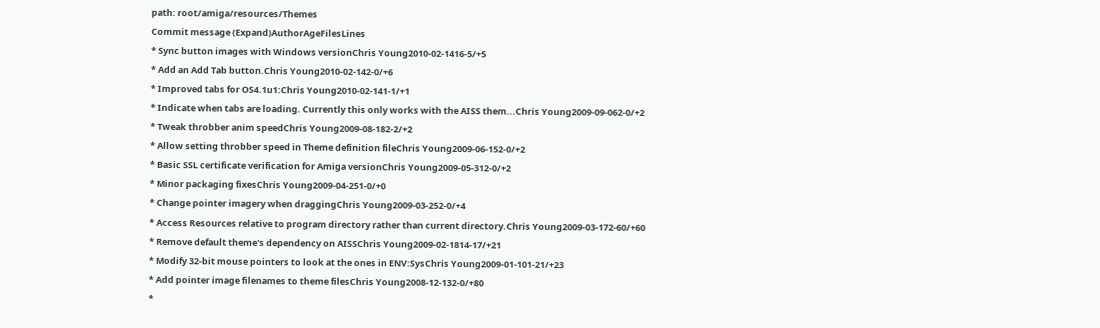path: root/amiga/resources/Themes
Commit message (Expand)AuthorAgeFilesLines
* Sync button images with Windows versionChris Young2010-02-1416-5/+5
* Add an Add Tab button.Chris Young2010-02-142-0/+6
* Improved tabs for OS4.1u1:Chris Young2010-02-141-1/+1
* Indicate when tabs are loading. Currently this only works with the AISS them...Chris Young2009-09-062-0/+2
* Tweak throbber anim speedChris Young2009-08-182-2/+2
* Allow setting throbber speed in Theme definition fileChris Young2009-06-152-0/+2
* Basic SSL certificate verification for Amiga versionChris Young2009-05-312-0/+2
* Minor packaging fixesChris Young2009-04-251-0/+0
* Change pointer imagery when draggingChris Young2009-03-252-0/+4
* Access Resources relative to program directory rather than current directory.Chris Young2009-03-172-60/+60
* Remove default theme's dependency on AISSChris Young2009-02-1814-17/+21
* Modify 32-bit mouse pointers to look at the ones in ENV:SysChris Young2009-01-101-21/+23
* Add pointer image filenames to theme filesChris Young2008-12-132-0/+80
*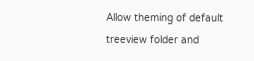Allow theming of default treeview folder and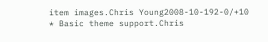item images.Chris Young2008-10-192-0/+10
* Basic theme support.Chris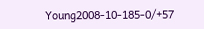Young2008-10-185-0/+57